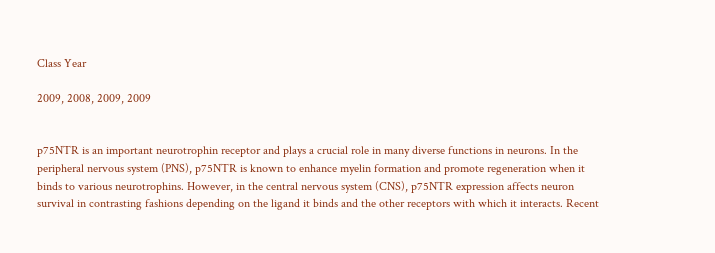Class Year

2009, 2008, 2009, 2009


p75NTR is an important neurotrophin receptor and plays a crucial role in many diverse functions in neurons. In the peripheral nervous system (PNS), p75NTR is known to enhance myelin formation and promote regeneration when it binds to various neurotrophins. However, in the central nervous system (CNS), p75NTR expression affects neuron survival in contrasting fashions depending on the ligand it binds and the other receptors with which it interacts. Recent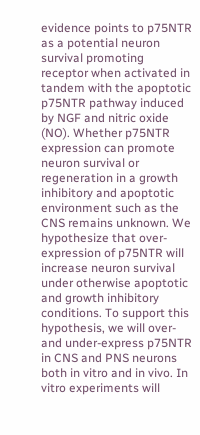evidence points to p75NTR as a potential neuron survival promoting receptor when activated in tandem with the apoptotic p75NTR pathway induced by NGF and nitric oxide (NO). Whether p75NTR expression can promote neuron survival or regeneration in a growth inhibitory and apoptotic environment such as the CNS remains unknown. We hypothesize that over-expression of p75NTR will increase neuron survival under otherwise apoptotic and growth inhibitory conditions. To support this hypothesis, we will over- and under-express p75NTR in CNS and PNS neurons both in vitro and in vivo. In vitro experiments will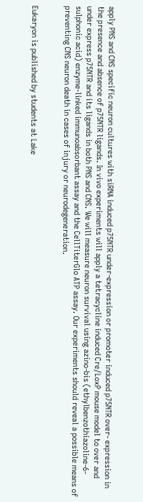apply PNS and CNS specific neuron cultures with siRNA induced p75NTR under-expression or promoter induced p75NTR over- expression in the presence and absence of p75NTR ligands. In vivo experiments will apply a tetracycline induced Cre/LoxP mouse model to over and under express p75NTR and its ligands in both PNS and CNS. We will measure neuron survival using azino-bis (ethylbenzothiazoline-6-sulphonic acid) enzyme-linked immunoabsorbant assay and the CellTiterGlo ATP assay. Our experiments should reveal a possible means of preventing CNS neuron death in cases of injury or neurodegeneration.


Eukaryon is published by students at Lake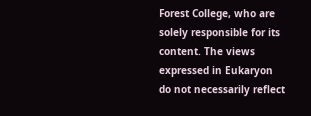Forest College, who are solely responsible for its content. The views expressed in Eukaryon do not necessarily reflect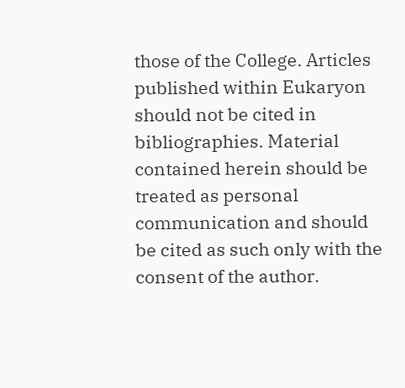those of the College. Articles published within Eukaryon should not be cited in bibliographies. Material contained herein should be treated as personal communication and should be cited as such only with the consent of the author.